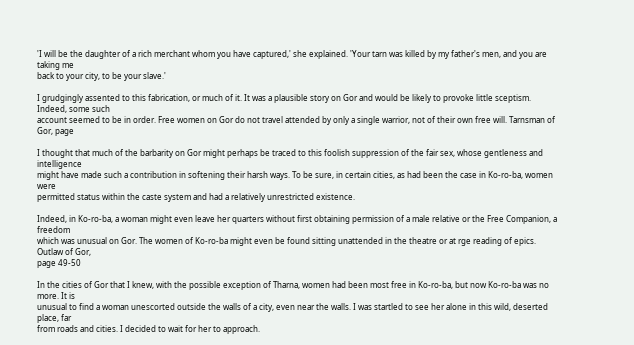'I will be the daughter of a rich merchant whom you have captured,' she explained. 'Your tarn was killed by my father's men, and you are taking me
back to your city, to be your slave.'

I grudgingly assented to this fabrication, or much of it. It was a plausible story on Gor and would be likely to provoke little sceptism. Indeed, some such
account seemed to be in order. Free women on Gor do not travel attended by only a single warrior, not of their own free will. Tarnsman of Gor, page

I thought that much of the barbarity on Gor might perhaps be traced to this foolish suppression of the fair sex, whose gentleness and intelligence
might have made such a contribution in softening their harsh ways. To be sure, in certain cities, as had been the case in Ko-ro-ba, women were
permitted status within the caste system and had a relatively unrestricted existence.

Indeed, in Ko-ro-ba, a woman might even leave her quarters without first obtaining permission of a male relative or the Free Companion, a freedom
which was unusual on Gor. The women of Ko-ro-ba might even be found sitting unattended in the theatre or at rge reading of epics. Outlaw of Gor,
page 49-50

In the cities of Gor that I knew, with the possible exception of Tharna, women had been most free in Ko-ro-ba, but now Ko-ro-ba was no more. It is
unusual to find a woman unescorted outside the walls of a city, even near the walls. I was startled to see her alone in this wild, deserted place, far
from roads and cities. I decided to wait for her to approach.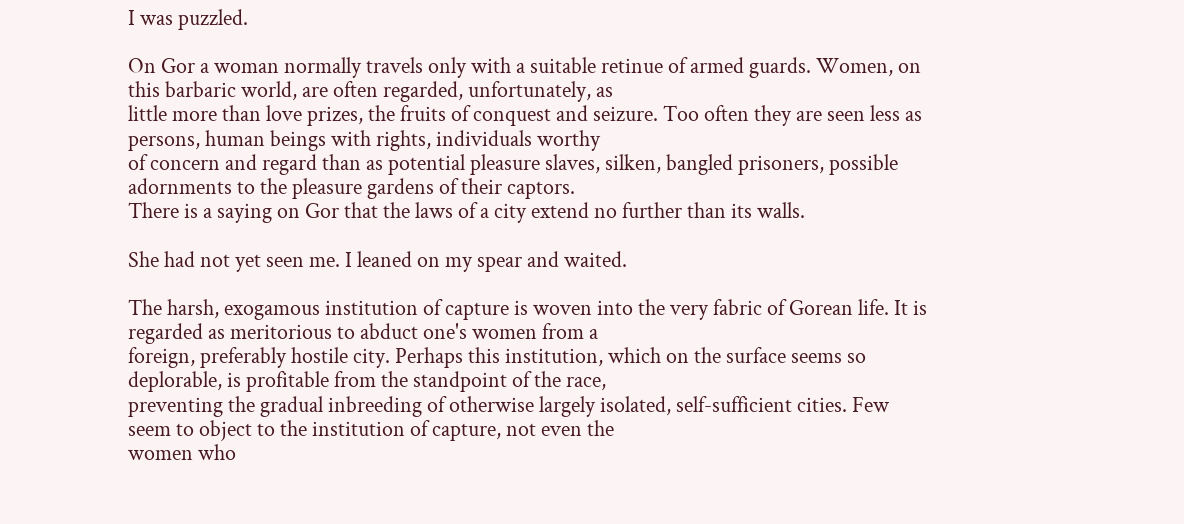I was puzzled.

On Gor a woman normally travels only with a suitable retinue of armed guards. Women, on this barbaric world, are often regarded, unfortunately, as
little more than love prizes, the fruits of conquest and seizure. Too often they are seen less as persons, human beings with rights, individuals worthy
of concern and regard than as potential pleasure slaves, silken, bangled prisoners, possible adornments to the pleasure gardens of their captors.
There is a saying on Gor that the laws of a city extend no further than its walls.

She had not yet seen me. I leaned on my spear and waited.

The harsh, exogamous institution of capture is woven into the very fabric of Gorean life. It is regarded as meritorious to abduct one's women from a
foreign, preferably hostile city. Perhaps this institution, which on the surface seems so deplorable, is profitable from the standpoint of the race,
preventing the gradual inbreeding of otherwise largely isolated, self-sufficient cities. Few seem to object to the institution of capture, not even the
women who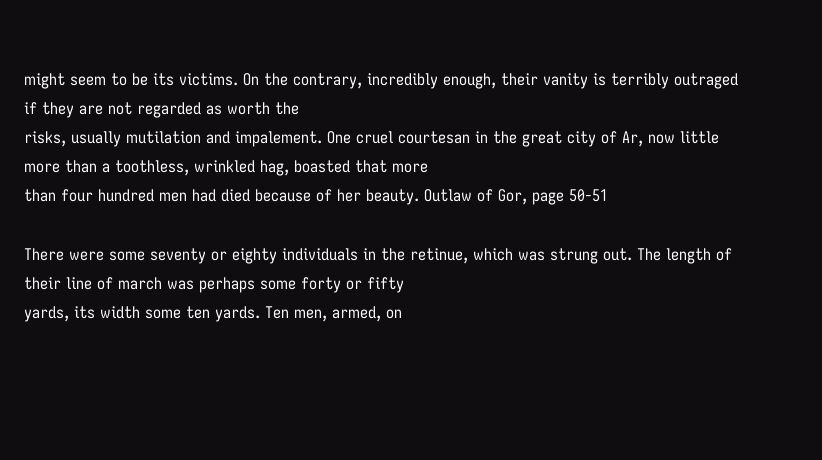might seem to be its victims. On the contrary, incredibly enough, their vanity is terribly outraged if they are not regarded as worth the
risks, usually mutilation and impalement. One cruel courtesan in the great city of Ar, now little more than a toothless, wrinkled hag, boasted that more
than four hundred men had died because of her beauty. Outlaw of Gor, page 50-51

There were some seventy or eighty individuals in the retinue, which was strung out. The length of their line of march was perhaps some forty or fifty
yards, its width some ten yards. Ten men, armed, on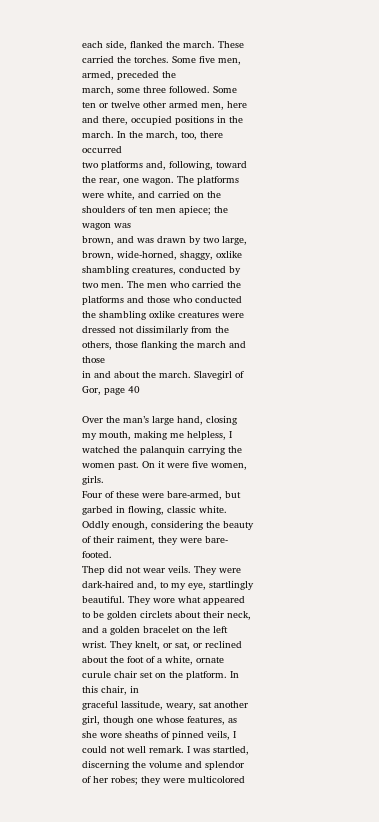each side, flanked the march. These carried the torches. Some five men, armed, preceded the
march, some three followed. Some ten or twelve other armed men, here and there, occupied positions in the march. In the march, too, there occurred
two platforms and, following, toward the rear, one wagon. The platforms were white, and carried on the shoulders of ten men apiece; the wagon was
brown, and was drawn by two large, brown, wide-horned, shaggy, oxlike shambling creatures, conducted by two men. The men who carried the
platforms and those who conducted the shambling oxlike creatures were dressed not dissimilarly from the others, those flanking the march and those
in and about the march. Slavegirl of Gor, page 40

Over the man’s large hand, closing my mouth, making me helpless, I watched the palanquin carrying the women past. On it were five women, girls.
Four of these were bare-armed, but garbed in flowing, classic white. Oddly enough, considering the beauty of their raiment, they were bare-footed.
Thep did not wear veils. They were dark-haired and, to my eye, startlingly beautiful. They wore what appeared to be golden circlets about their neck,
and a golden bracelet on the left wrist. They knelt, or sat, or reclined about the foot of a white, ornate curule chair set on the platform. In this chair, in
graceful lassitude, weary, sat another girl, though one whose features, as she wore sheaths of pinned veils, I could not well remark. I was startled,
discerning the volume and splendor of her robes; they were multicolored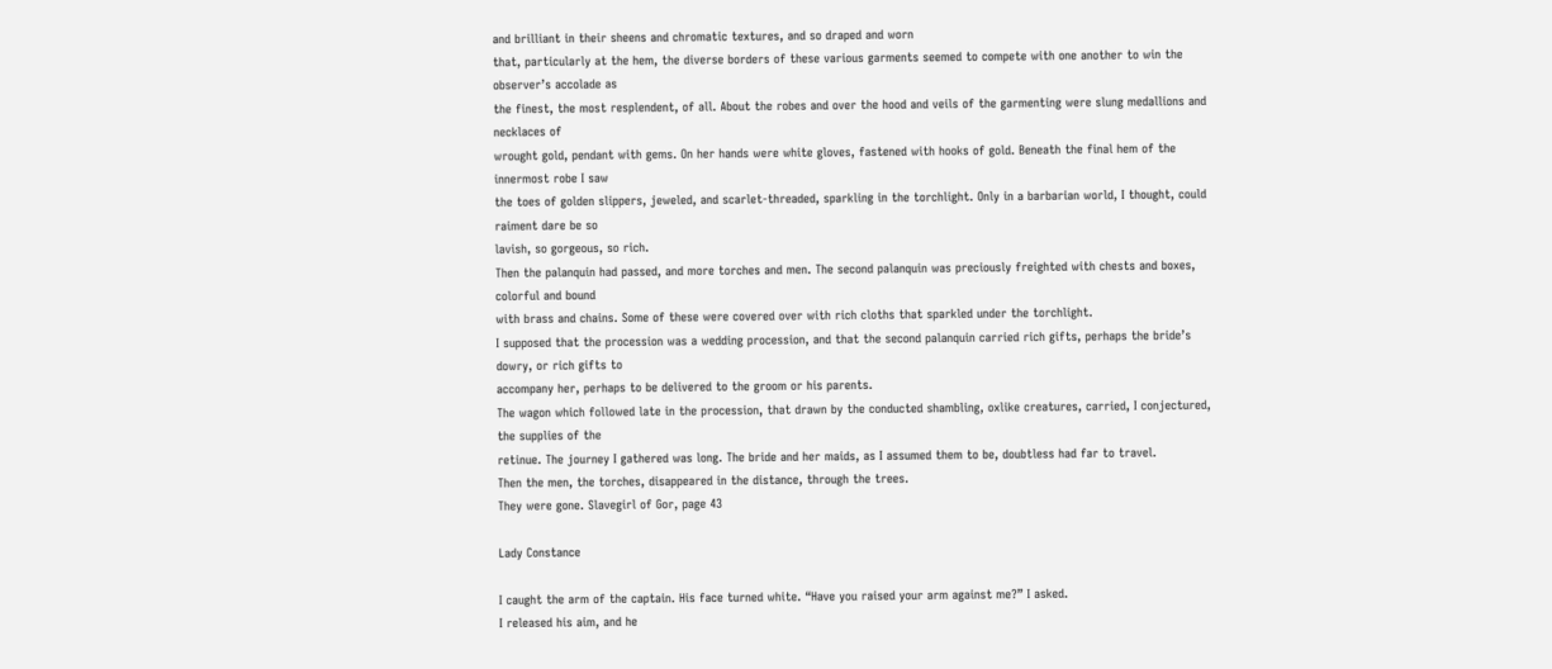and brilliant in their sheens and chromatic textures, and so draped and worn
that, particularly at the hem, the diverse borders of these various garments seemed to compete with one another to win the observer’s accolade as
the finest, the most resplendent, of all. About the robes and over the hood and veils of the garmenting were slung medallions and necklaces of
wrought gold, pendant with gems. On her hands were white gloves, fastened with hooks of gold. Beneath the final hem of the innermost robe I saw
the toes of golden slippers, jeweled, and scarlet-threaded, sparkling in the torchlight. Only in a barbarian world, I thought, could raiment dare be so
lavish, so gorgeous, so rich.
Then the palanquin had passed, and more torches and men. The second palanquin was preciously freighted with chests and boxes, colorful and bound
with brass and chains. Some of these were covered over with rich cloths that sparkled under the torchlight.
I supposed that the procession was a wedding procession, and that the second palanquin carried rich gifts, perhaps the bride’s dowry, or rich gifts to
accompany her, perhaps to be delivered to the groom or his parents.
The wagon which followed late in the procession, that drawn by the conducted shambling, oxlike creatures, carried, I conjectured, the supplies of the
retinue. The journey I gathered was long. The bride and her maids, as I assumed them to be, doubtless had far to travel.
Then the men, the torches, disappeared in the distance, through the trees.
They were gone. Slavegirl of Gor, page 43

Lady Constance

I caught the arm of the captain. His face turned white. “Have you raised your arm against me?” I asked.
I released his aim, and he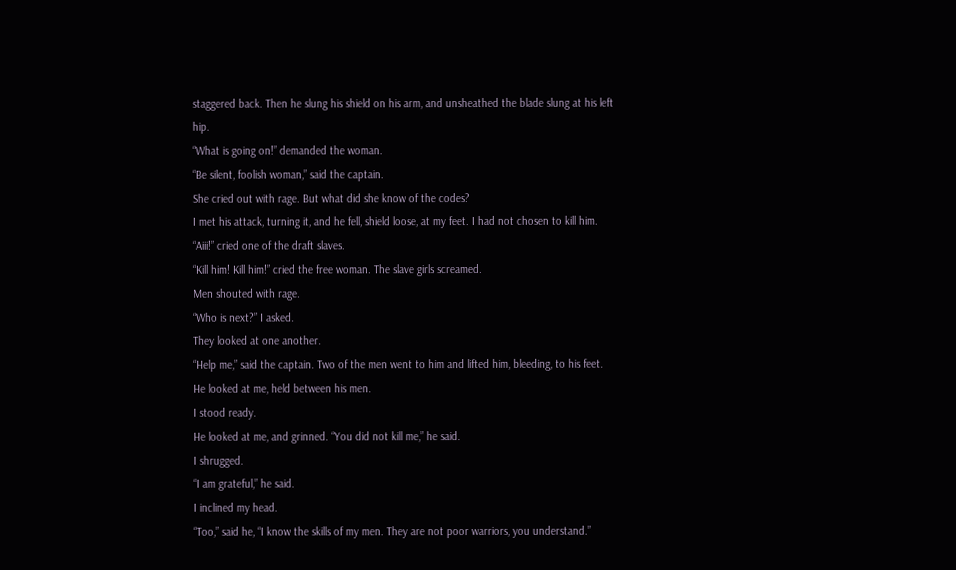staggered back. Then he slung his shield on his arm, and unsheathed the blade slung at his left hip.
“What is going on!” demanded the woman.
“Be silent, foolish woman,” said the captain.
She cried out with rage. But what did she know of the codes?
I met his attack, turning it, and he fell, shield loose, at my feet. I had not chosen to kill him.
“Aiii!” cried one of the draft slaves.
“Kill him! Kill him!” cried the free woman. The slave girls screamed.
Men shouted with rage.
“Who is next?” I asked.
They looked at one another.
“Help me,” said the captain. Two of the men went to him and lifted him, bleeding, to his feet. He looked at me, held between his men.
I stood ready.
He looked at me, and grinned. “You did not kill me,” he said.
I shrugged.
“I am grateful,” he said.
I inclined my head.
“Too,” said he, “I know the skills of my men. They are not poor warriors, you understand.”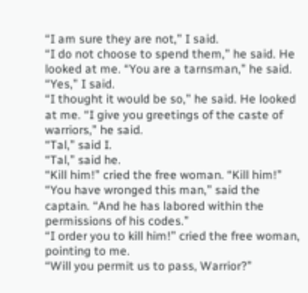“I am sure they are not,” I said.
“I do not choose to spend them,” he said. He looked at me. “You are a tarnsman,” he said.
“Yes,” I said.
“I thought it would be so,” he said. He looked at me. “I give you greetings of the caste of warriors,” he said.
“Tal,” said I.
“Tal,” said he.
“Kill him!” cried the free woman. “Kill him!”
“You have wronged this man,” said the captain. “And he has labored within the permissions of his codes.”
“I order you to kill him!” cried the free woman, pointing to me.
“Will you permit us to pass, Warrior?”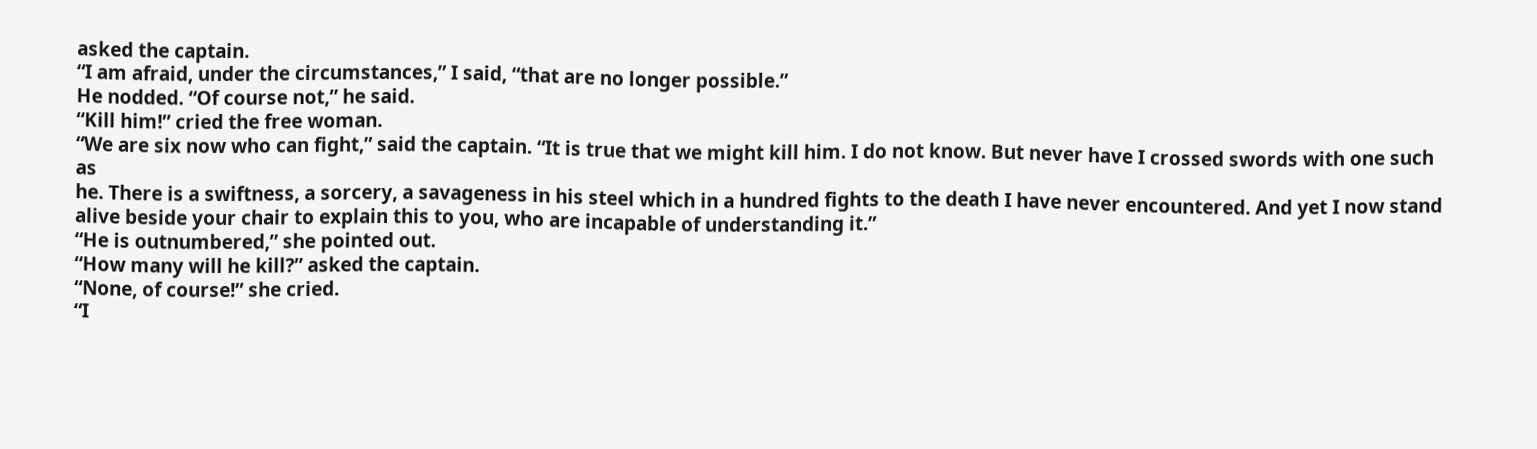asked the captain.
“I am afraid, under the circumstances,” I said, “that are no longer possible.”
He nodded. “Of course not,” he said.
“Kill him!” cried the free woman.
“We are six now who can fight,” said the captain. “It is true that we might kill him. I do not know. But never have I crossed swords with one such as
he. There is a swiftness, a sorcery, a savageness in his steel which in a hundred fights to the death I have never encountered. And yet I now stand
alive beside your chair to explain this to you, who are incapable of understanding it.”
“He is outnumbered,” she pointed out.
“How many will he kill?” asked the captain.
“None, of course!” she cried.
“I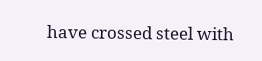have crossed steel with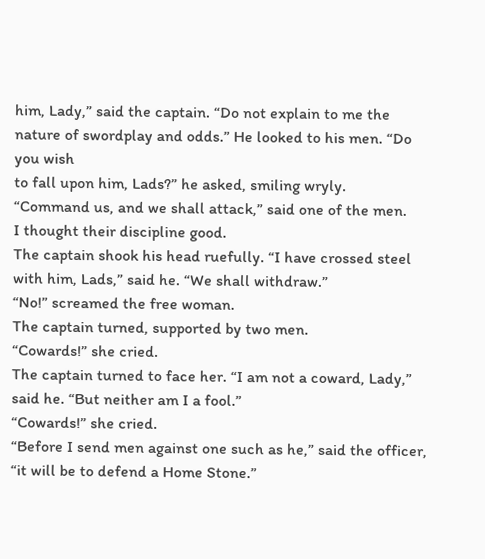him, Lady,” said the captain. “Do not explain to me the nature of swordplay and odds.” He looked to his men. “Do you wish
to fall upon him, Lads?” he asked, smiling wryly.
“Command us, and we shall attack,” said one of the men.
I thought their discipline good.
The captain shook his head ruefully. “I have crossed steel with him, Lads,” said he. “We shall withdraw.”
“No!” screamed the free woman.
The captain turned, supported by two men.
“Cowards!” she cried.
The captain turned to face her. “I am not a coward, Lady,” said he. “But neither am I a fool.”
“Cowards!” she cried.
“Before I send men against one such as he,” said the officer, “it will be to defend a Home Stone.”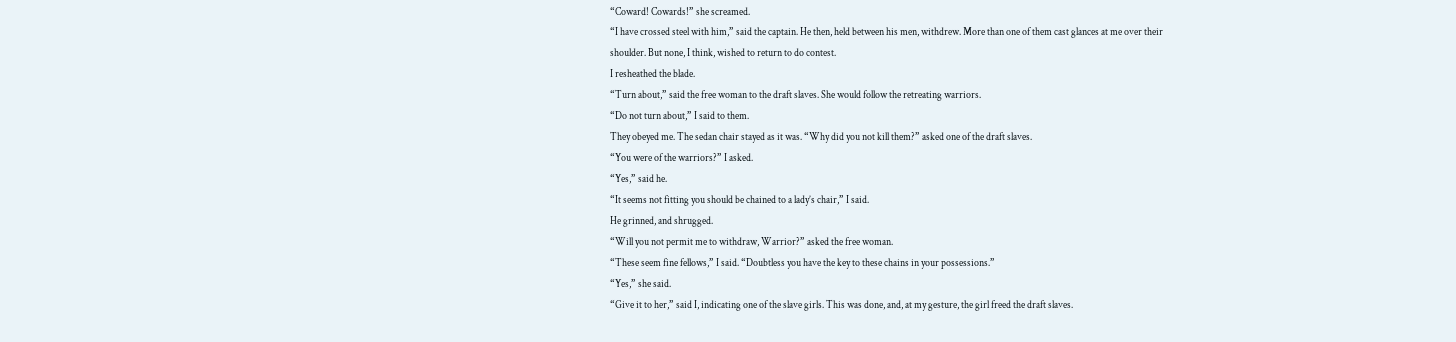“Coward! Cowards!” she screamed.
“I have crossed steel with him,” said the captain. He then, held between his men, withdrew. More than one of them cast glances at me over their
shoulder. But none, I think, wished to return to do contest.
I resheathed the blade.
“Turn about,” said the free woman to the draft slaves. She would follow the retreating warriors.
“Do not turn about,” I said to them.
They obeyed me. The sedan chair stayed as it was. “Why did you not kill them?” asked one of the draft slaves.
“You were of the warriors?” I asked.
“Yes,” said he.
“It seems not fitting you should be chained to a lady’s chair,” I said.
He grinned, and shrugged.
“Will you not permit me to withdraw, Warrior?” asked the free woman.
“These seem fine fellows,” I said. “Doubtless you have the key to these chains in your possessions.”
“Yes,” she said.
“Give it to her,” said I, indicating one of the slave girls. This was done, and, at my gesture, the girl freed the draft slaves.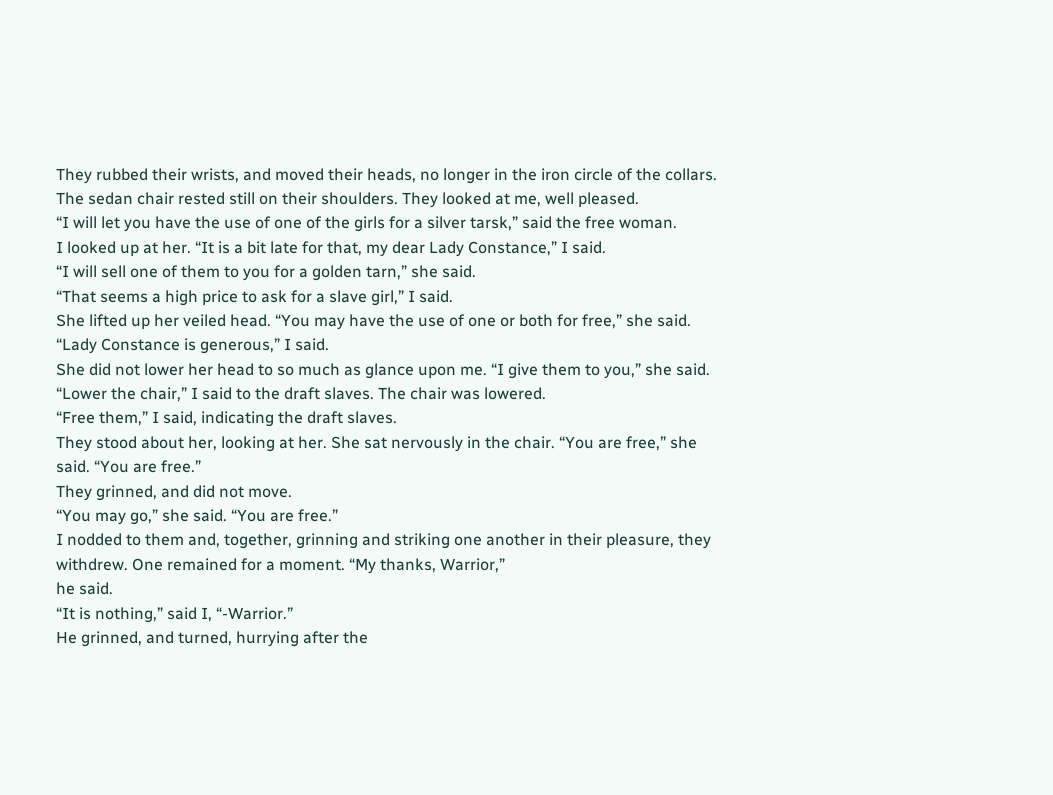They rubbed their wrists, and moved their heads, no longer in the iron circle of the collars.
The sedan chair rested still on their shoulders. They looked at me, well pleased.
“I will let you have the use of one of the girls for a silver tarsk,” said the free woman.
I looked up at her. “It is a bit late for that, my dear Lady Constance,” I said.
“I will sell one of them to you for a golden tarn,” she said.
“That seems a high price to ask for a slave girl,” I said.
She lifted up her veiled head. “You may have the use of one or both for free,” she said.
“Lady Constance is generous,” I said.
She did not lower her head to so much as glance upon me. “I give them to you,” she said.
“Lower the chair,” I said to the draft slaves. The chair was lowered.
“Free them,” I said, indicating the draft slaves.
They stood about her, looking at her. She sat nervously in the chair. “You are free,” she said. “You are free.”
They grinned, and did not move.
“You may go,” she said. “You are free.”
I nodded to them and, together, grinning and striking one another in their pleasure, they withdrew. One remained for a moment. “My thanks, Warrior,”
he said.
“It is nothing,” said I, “-Warrior.”
He grinned, and turned, hurrying after the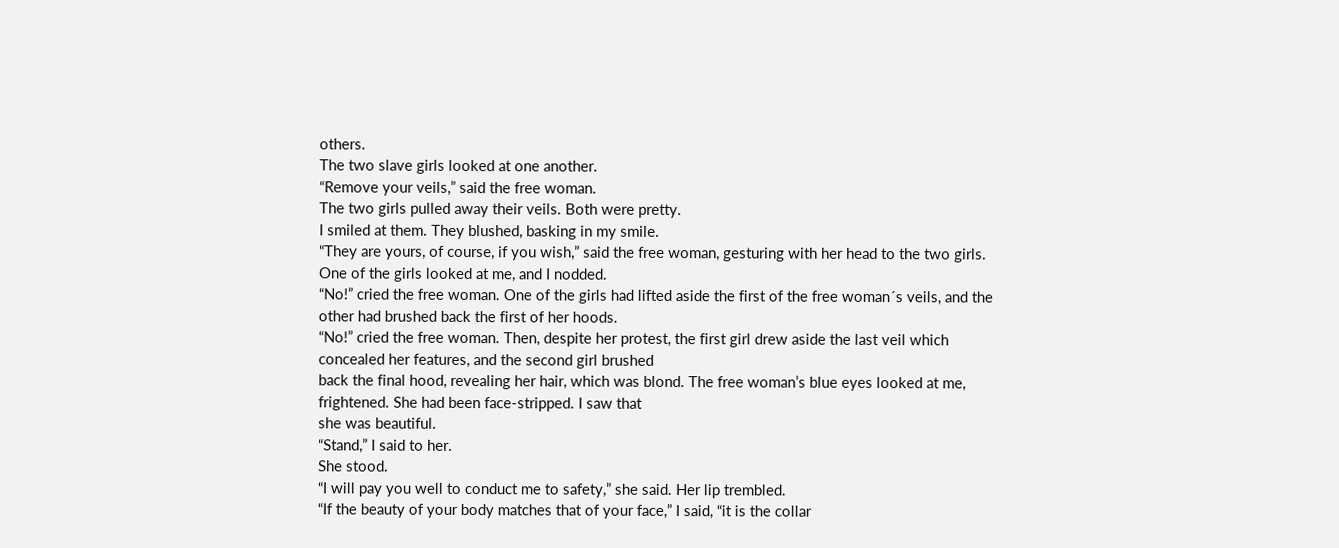others.
The two slave girls looked at one another.
“Remove your veils,” said the free woman.
The two girls pulled away their veils. Both were pretty.
I smiled at them. They blushed, basking in my smile.
“They are yours, of course, if you wish,” said the free woman, gesturing with her head to the two girls.
One of the girls looked at me, and I nodded.
“No!” cried the free woman. One of the girls had lifted aside the first of the free woman´s veils, and the other had brushed back the first of her hoods.
“No!” cried the free woman. Then, despite her protest, the first girl drew aside the last veil which concealed her features, and the second girl brushed
back the final hood, revealing her hair, which was blond. The free woman’s blue eyes looked at me, frightened. She had been face-stripped. I saw that
she was beautiful.
“Stand,” I said to her.
She stood.
“I will pay you well to conduct me to safety,” she said. Her lip trembled.
“If the beauty of your body matches that of your face,” I said, “it is the collar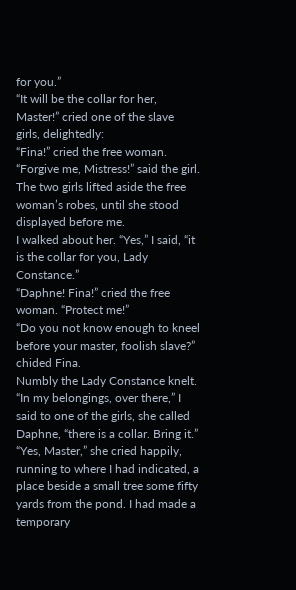for you.”
“It will be the collar for her, Master!” cried one of the slave girls, delightedly:
“Fina!” cried the free woman.
“Forgive me, Mistress!” said the girl.
The two girls lifted aside the free woman’s robes, until she stood displayed before me.
I walked about her. “Yes,” I said, “it is the collar for you, Lady Constance.”
“Daphne! Fina!” cried the free woman. “Protect me!”
“Do you not know enough to kneel before your master, foolish slave?” chided Fina.
Numbly the Lady Constance knelt.
“In my belongings, over there,” I said to one of the girls, she called Daphne, “there is a collar. Bring it.”
“Yes, Master,” she cried happily, running to where I had indicated, a place beside a small tree some fifty yards from the pond. I had made a temporary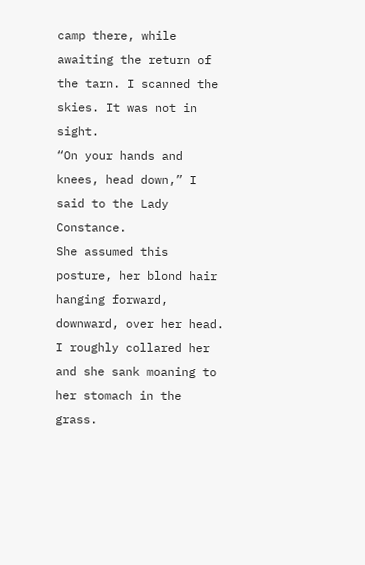camp there, while awaiting the return of the tarn. I scanned the skies. It was not in sight.
“On your hands and knees, head down,” I said to the Lady Constance.
She assumed this posture, her blond hair hanging forward, downward, over her head.
I roughly collared her and she sank moaning to her stomach in the grass.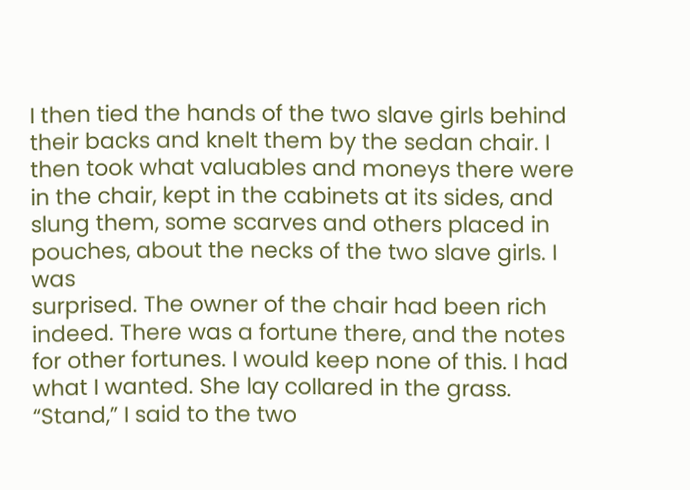I then tied the hands of the two slave girls behind their backs and knelt them by the sedan chair. I then took what valuables and moneys there were
in the chair, kept in the cabinets at its sides, and slung them, some scarves and others placed in pouches, about the necks of the two slave girls. I was
surprised. The owner of the chair had been rich indeed. There was a fortune there, and the notes for other fortunes. I would keep none of this. I had
what I wanted. She lay collared in the grass.
“Stand,” I said to the two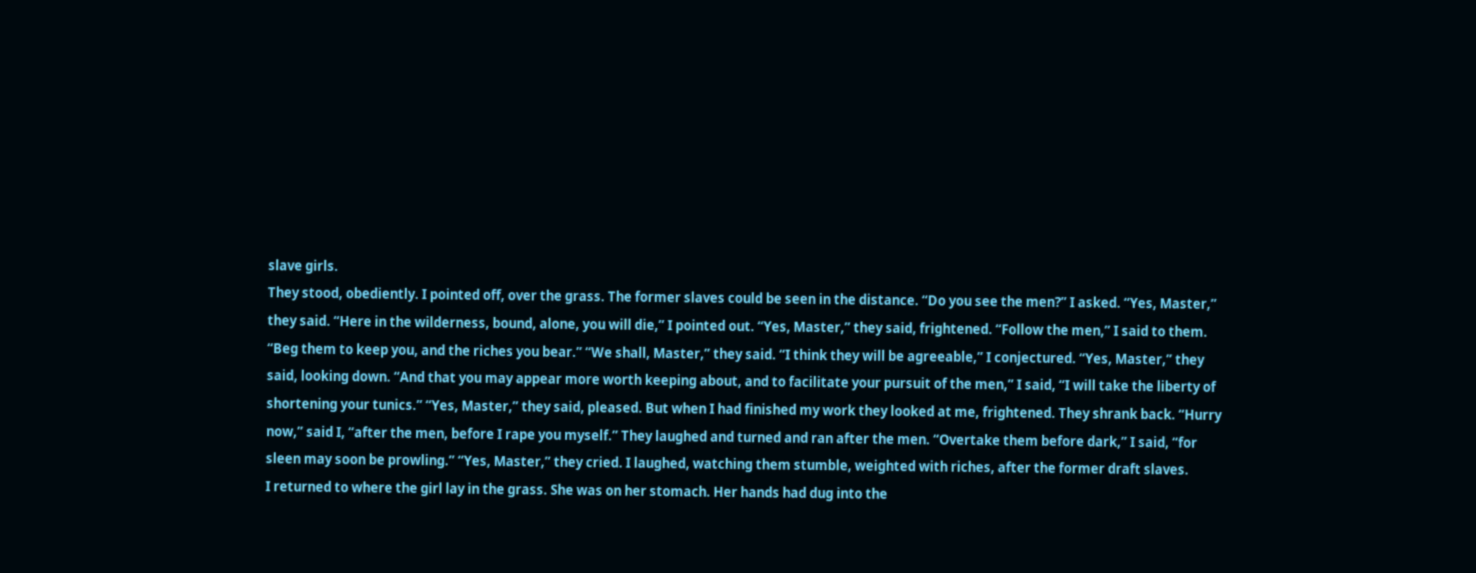slave girls.
They stood, obediently. I pointed off, over the grass. The former slaves could be seen in the distance. “Do you see the men?” I asked. “Yes, Master,”
they said. “Here in the wilderness, bound, alone, you will die,” I pointed out. “Yes, Master,” they said, frightened. “Follow the men,” I said to them.
“Beg them to keep you, and the riches you bear.” “We shall, Master,” they said. “I think they will be agreeable,” I conjectured. “Yes, Master,” they
said, looking down. “And that you may appear more worth keeping about, and to facilitate your pursuit of the men,” I said, “I will take the liberty of
shortening your tunics.” “Yes, Master,” they said, pleased. But when I had finished my work they looked at me, frightened. They shrank back. “Hurry
now,” said I, “after the men, before I rape you myself.” They laughed and turned and ran after the men. “Overtake them before dark,” I said, “for
sleen may soon be prowling.” “Yes, Master,” they cried. I laughed, watching them stumble, weighted with riches, after the former draft slaves.
I returned to where the girl lay in the grass. She was on her stomach. Her hands had dug into the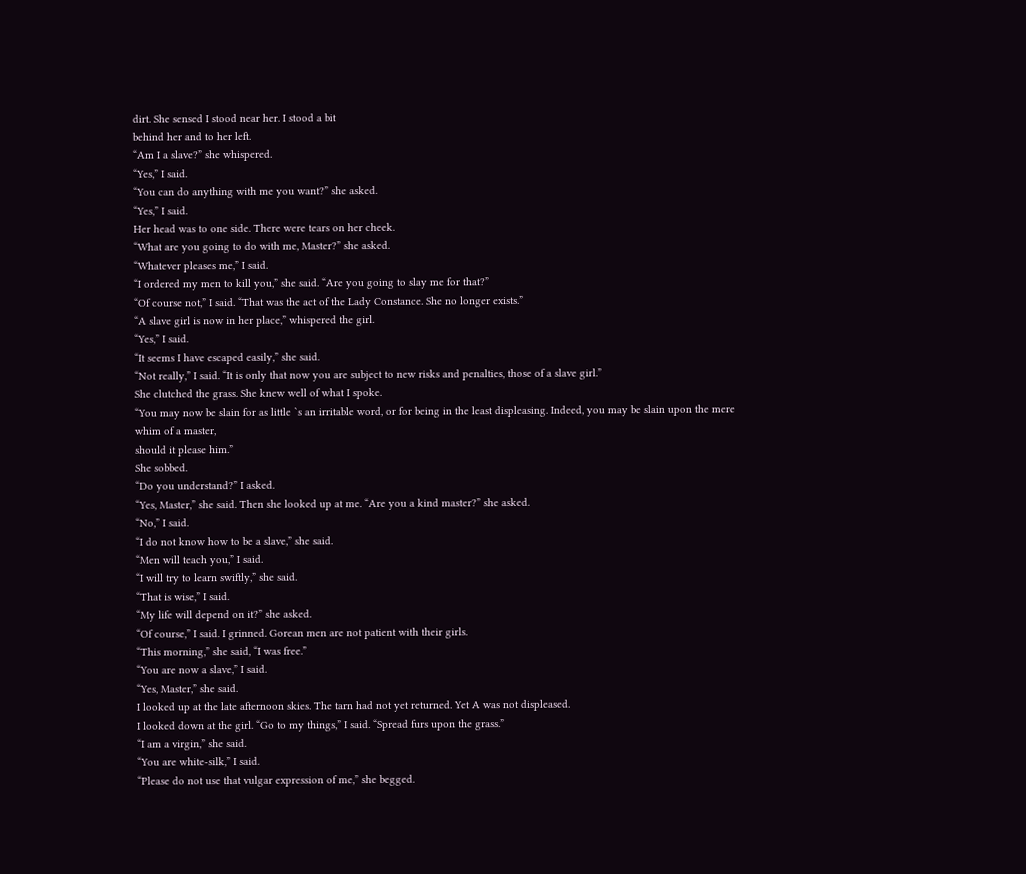dirt. She sensed I stood near her. I stood a bit
behind her and to her left.
“Am I a slave?” she whispered.
“Yes,” I said.
“You can do anything with me you want?” she asked.
“Yes,” I said.
Her head was to one side. There were tears on her cheek.
“What are you going to do with me, Master?” she asked.
“Whatever pleases me,” I said.
“I ordered my men to kill you,” she said. “Are you going to slay me for that?”
“Of course not,” I said. “That was the act of the Lady Constance. She no longer exists.”
“A slave girl is now in her place,” whispered the girl.
“Yes,” I said.
“It seems I have escaped easily,” she said.
“Not really,” I said. “It is only that now you are subject to new risks and penalties, those of a slave girl.”
She clutched the grass. She knew well of what I spoke.
“You may now be slain for as little `s an irritable word, or for being in the least displeasing. Indeed, you may be slain upon the mere whim of a master,
should it please him.”
She sobbed.
“Do you understand?” I asked.
“Yes, Master,” she said. Then she looked up at me. “Are you a kind master?” she asked.
“No,” I said.
“I do not know how to be a slave,” she said.
“Men will teach you,” I said.
“I will try to learn swiftly,” she said.
“That is wise,” I said.
“My life will depend on it?” she asked.
“Of course,” I said. I grinned. Gorean men are not patient with their girls.
“This morning,” she said, “I was free.”
“You are now a slave,” I said.
“Yes, Master,” she said.
I looked up at the late afternoon skies. The tarn had not yet returned. Yet A was not displeased.
I looked down at the girl. “Go to my things,” I said. “Spread furs upon the grass.”
“I am a virgin,” she said.
“You are white-silk,” I said.
“Please do not use that vulgar expression of me,” she begged.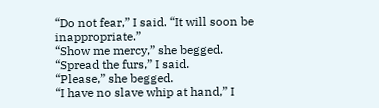“Do not fear,” I said. “It will soon be inappropriate.”
“Show me mercy,” she begged.
“Spread the furs,” I said.
“Please,” she begged.
“I have no slave whip at hand,” I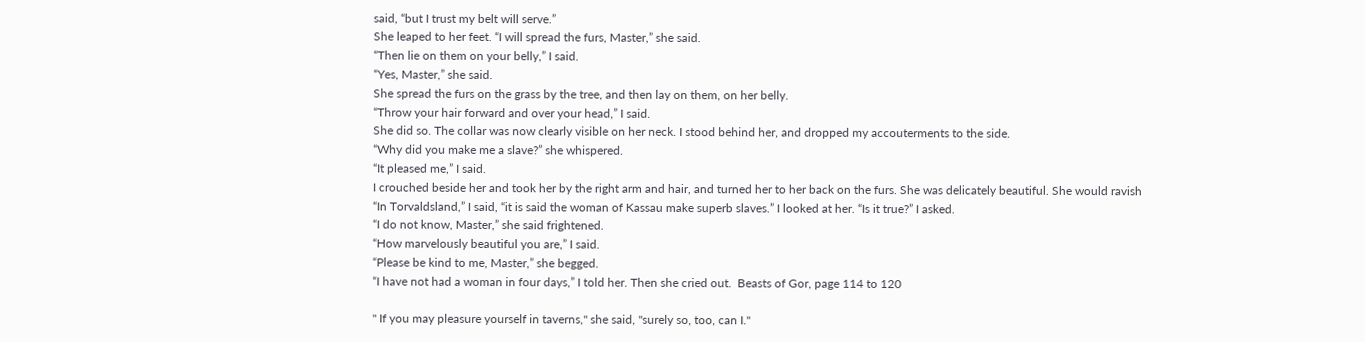said, “but I trust my belt will serve.”
She leaped to her feet. “I will spread the furs, Master,” she said.
“Then lie on them on your belly,” I said.
“Yes, Master,” she said.
She spread the furs on the grass by the tree, and then lay on them, on her belly.
“Throw your hair forward and over your head,” I said.
She did so. The collar was now clearly visible on her neck. I stood behind her, and dropped my accouterments to the side.
“Why did you make me a slave?” she whispered.
“It pleased me,” I said.
I crouched beside her and took her by the right arm and hair, and turned her to her back on the furs. She was delicately beautiful. She would ravish
“In Torvaldsland,” I said, “it is said the woman of Kassau make superb slaves.” I looked at her. “Is it true?” I asked.
“I do not know, Master,” she said frightened.
“How marvelously beautiful you are,” I said.
“Please be kind to me, Master,” she begged.
“I have not had a woman in four days,” I told her. Then she cried out.  Beasts of Gor, page 114 to 120

" If you may pleasure yourself in taverns," she said, "surely so, too, can I."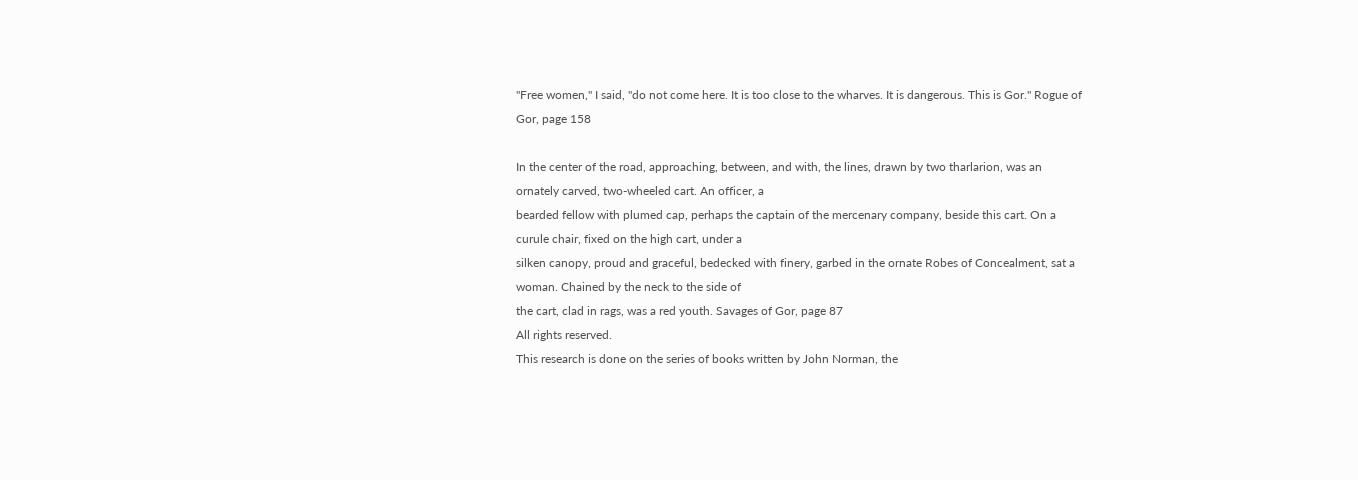"Free women," I said, "do not come here. It is too close to the wharves. It is dangerous. This is Gor." Rogue of Gor, page 158

In the center of the road, approaching, between, and with, the lines, drawn by two tharlarion, was an ornately carved, two-wheeled cart. An officer, a
bearded fellow with plumed cap, perhaps the captain of the mercenary company, beside this cart. On a curule chair, fixed on the high cart, under a
silken canopy, proud and graceful, bedecked with finery, garbed in the ornate Robes of Concealment, sat a woman. Chained by the neck to the side of
the cart, clad in rags, was a red youth. Savages of Gor, page 87
All rights reserved.
This research is done on the series of books written by John Norman, the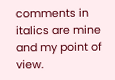comments in italics are mine and my point of view.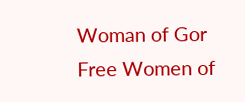Woman of Gor
Free Women of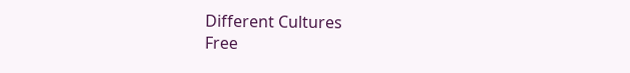Different Cultures
Free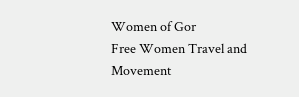Women of Gor
Free Women Travel and Movement